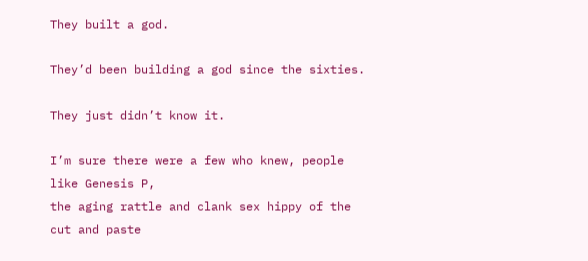They built a god.

They’d been building a god since the sixties.

They just didn’t know it.

I’m sure there were a few who knew, people like Genesis P,
the aging rattle and clank sex hippy of the cut and paste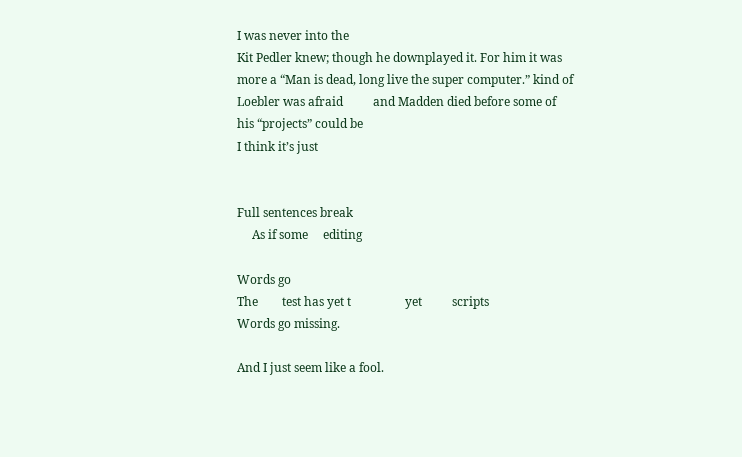I was never into the
Kit Pedler knew; though he downplayed it. For him it was
more a “Man is dead, long live the super computer.” kind of
Loebler was afraid          and Madden died before some of
his “projects” could be
I think it’s just


Full sentences break
     As if some     editing

Words go
The        test has yet t                  yet          scripts
Words go missing.

And I just seem like a fool.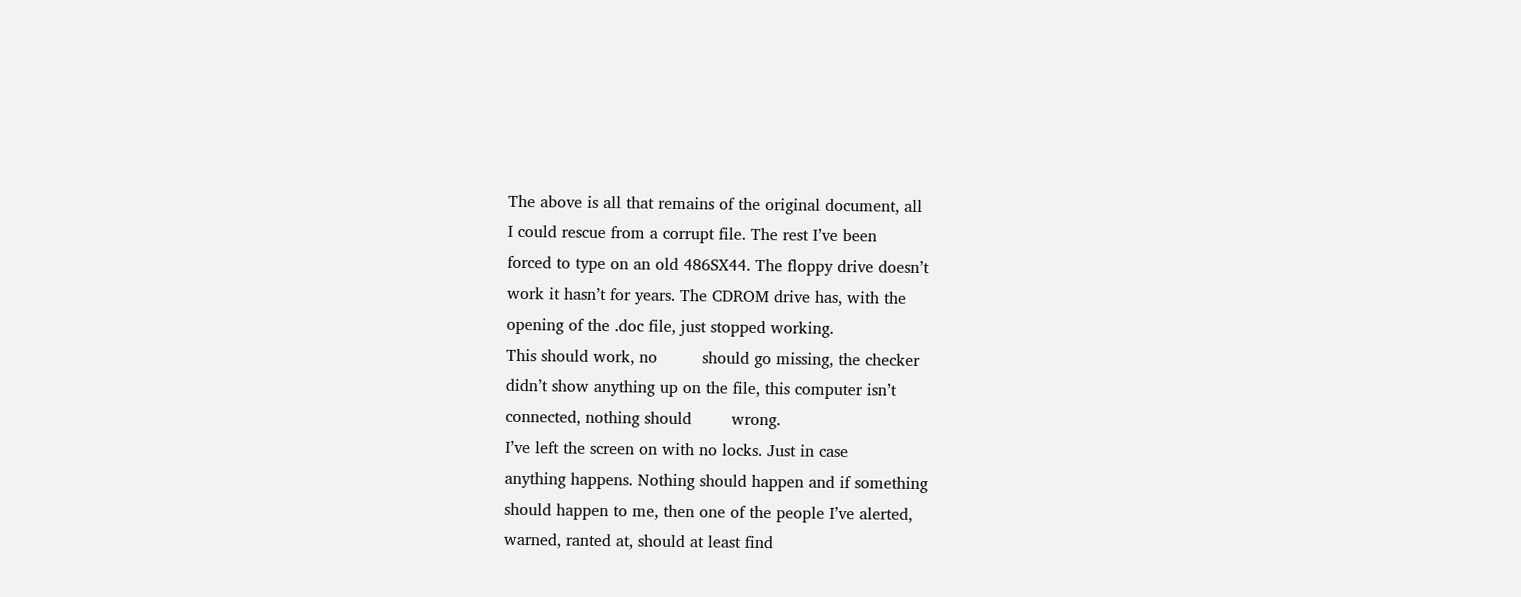The above is all that remains of the original document, all
I could rescue from a corrupt file. The rest I’ve been
forced to type on an old 486SX44. The floppy drive doesn’t
work it hasn’t for years. The CDROM drive has, with the
opening of the .doc file, just stopped working.
This should work, no         should go missing, the checker
didn’t show anything up on the file, this computer isn’t
connected, nothing should        wrong.
I’ve left the screen on with no locks. Just in case
anything happens. Nothing should happen and if something
should happen to me, then one of the people I’ve alerted,
warned, ranted at, should at least find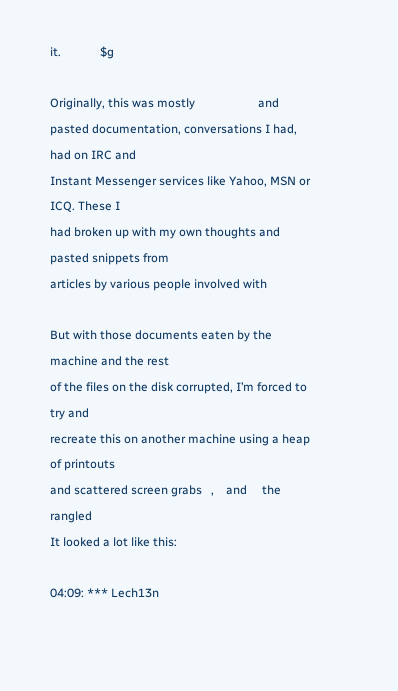it.             $g

Originally, this was mostly                     and
pasted documentation, conversations I had, had on IRC and
Instant Messenger services like Yahoo, MSN or ICQ. These I
had broken up with my own thoughts and pasted snippets from
articles by various people involved with

But with those documents eaten by the machine and the rest
of the files on the disk corrupted, I’m forced to try and
recreate this on another machine using a heap of printouts
and scattered screen grabs   ,    and     the     rangled
It looked a lot like this:

04:09: *** Lech13n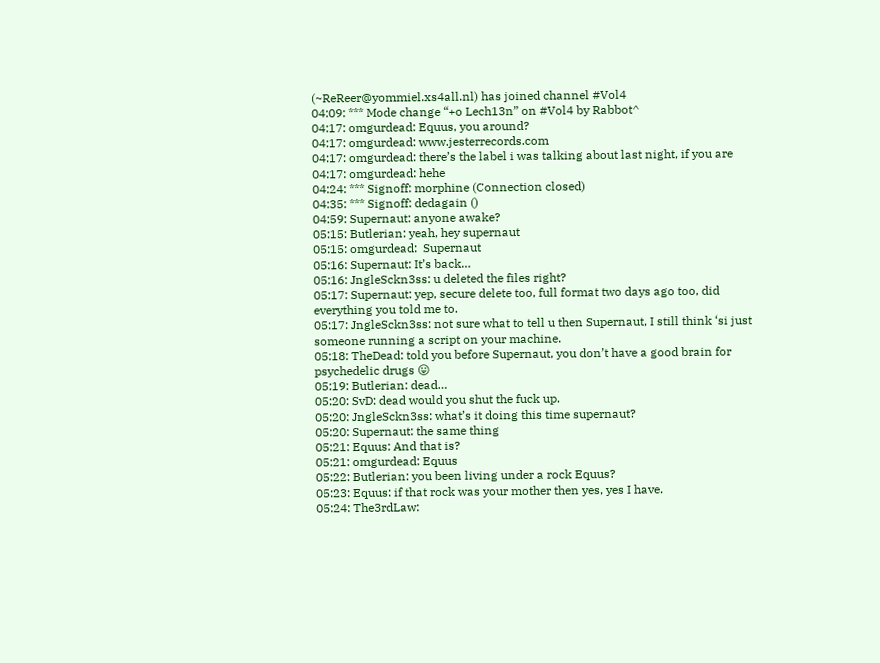(~ReReer@yommiel.xs4all.nl) has joined channel #Vol4
04:09: *** Mode change “+o Lech13n” on #Vol4 by Rabbot^
04:17: omgurdead: Equus, you around?
04:17: omgurdead: www.jesterrecords.com
04:17: omgurdead: there’s the label i was talking about last night, if you are
04:17: omgurdead: hehe
04:24: *** Signoff: morphine (Connection closed)
04:35: *** Signoff: dedagain ()
04:59: Supernaut: anyone awake?
05:15: Butlerian: yeah, hey supernaut
05:15: omgurdead:  Supernaut
05:16: Supernaut: It’s back…
05:16: JngleSckn3ss: u deleted the files right?
05:17: Supernaut: yep, secure delete too, full format two days ago too, did everything you told me to.
05:17: JngleSckn3ss: not sure what to tell u then Supernaut, I still think ‘si just someone running a script on your machine.
05:18: TheDead: told you before Supernaut, you don’t have a good brain for psychedelic drugs 😛
05:19: Butlerian: dead…
05:20: SvD: dead would you shut the fuck up.
05:20: JngleSckn3ss: what’s it doing this time supernaut?
05:20: Supernaut: the same thing
05:21: Equus: And that is?
05:21: omgurdead: Equus
05:22: Butlerian: you been living under a rock Equus?
05:23: Equus: if that rock was your mother then yes, yes I have.
05:24: The3rdLaw: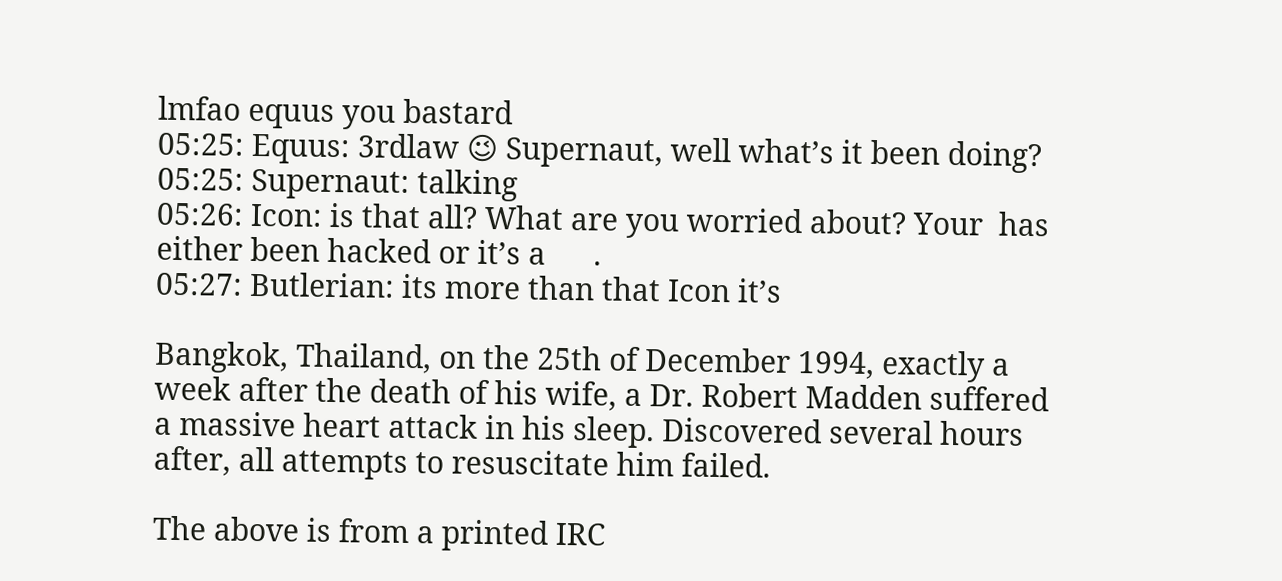lmfao equus you bastard
05:25: Equus: 3rdlaw 😉 Supernaut, well what’s it been doing?
05:25: Supernaut: talking
05:26: Icon: is that all? What are you worried about? Your  has either been hacked or it’s a      .
05:27: Butlerian: its more than that Icon it’s

Bangkok, Thailand, on the 25th of December 1994, exactly a week after the death of his wife, a Dr. Robert Madden suffered a massive heart attack in his sleep. Discovered several hours after, all attempts to resuscitate him failed.

The above is from a printed IRC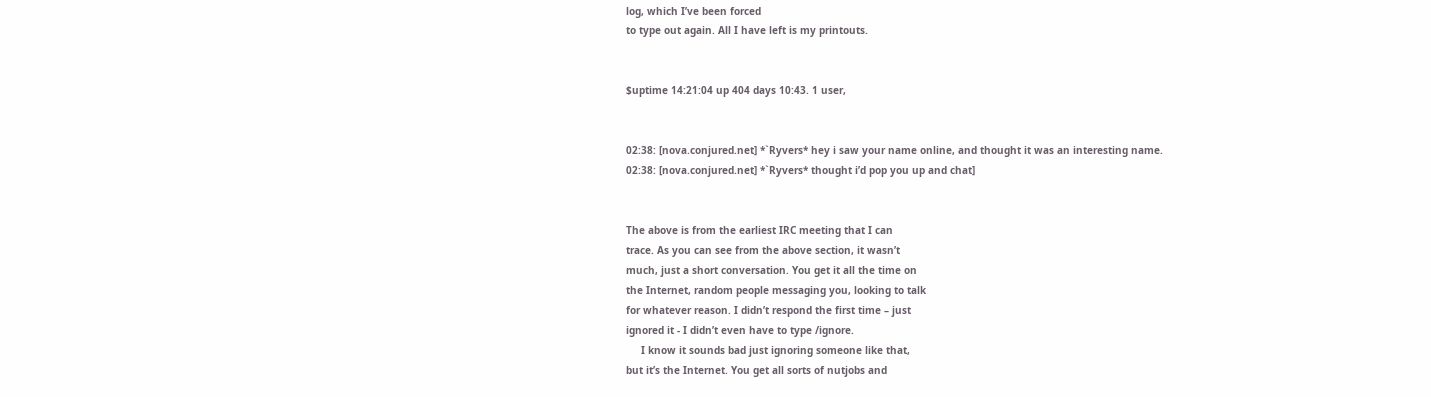log, which I’ve been forced
to type out again. All I have left is my printouts.


$uptime 14:21:04 up 404 days 10:43. 1 user,


02:38: [nova.conjured.net] *`Ryvers* hey i saw your name online, and thought it was an interesting name.
02:38: [nova.conjured.net] *`Ryvers* thought i’d pop you up and chat]


The above is from the earliest IRC meeting that I can
trace. As you can see from the above section, it wasn’t
much, just a short conversation. You get it all the time on
the Internet, random people messaging you, looking to talk
for whatever reason. I didn’t respond the first time – just
ignored it - I didn’t even have to type /ignore.
     I know it sounds bad just ignoring someone like that,
but it’s the Internet. You get all sorts of nutjobs and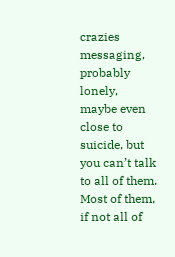crazies messaging, probably lonely, maybe even close to
suicide, but you can’t talk to all of them. Most of them,
if not all of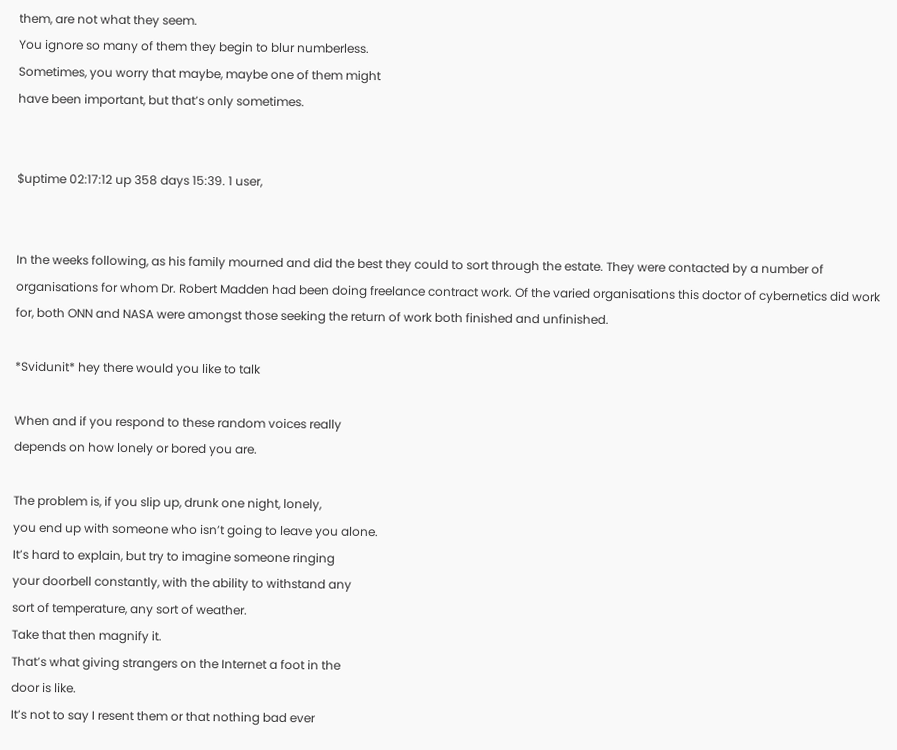them, are not what they seem.
You ignore so many of them they begin to blur numberless.
Sometimes, you worry that maybe, maybe one of them might
have been important, but that’s only sometimes.


$uptime 02:17:12 up 358 days 15:39. 1 user,


In the weeks following, as his family mourned and did the best they could to sort through the estate. They were contacted by a number of organisations for whom Dr. Robert Madden had been doing freelance contract work. Of the varied organisations this doctor of cybernetics did work for, both ONN and NASA were amongst those seeking the return of work both finished and unfinished.

*Svidunit* hey there would you like to talk

When and if you respond to these random voices really
depends on how lonely or bored you are.

The problem is, if you slip up, drunk one night, lonely,
you end up with someone who isn’t going to leave you alone.
It’s hard to explain, but try to imagine someone ringing
your doorbell constantly, with the ability to withstand any
sort of temperature, any sort of weather.
Take that then magnify it.
That’s what giving strangers on the Internet a foot in the
door is like.
It’s not to say I resent them or that nothing bad ever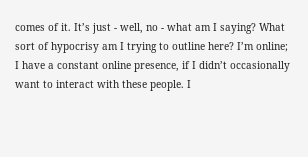comes of it. It’s just - well, no - what am I saying? What
sort of hypocrisy am I trying to outline here? I’m online;
I have a constant online presence, if I didn’t occasionally
want to interact with these people. I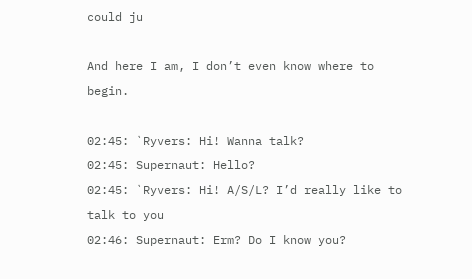could ju

And here I am, I don’t even know where to begin.

02:45: `Ryvers: Hi! Wanna talk?
02:45: Supernaut: Hello?
02:45: `Ryvers: Hi! A/S/L? I’d really like to talk to you
02:46: Supernaut: Erm? Do I know you?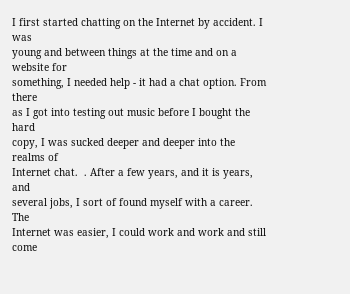I first started chatting on the Internet by accident. I was
young and between things at the time and on a website for
something, I needed help - it had a chat option. From there
as I got into testing out music before I bought the hard
copy, I was sucked deeper and deeper into the realms of
Internet chat.  . After a few years, and it is years, and
several jobs, I sort of found myself with a career. The
Internet was easier, I could work and work and still come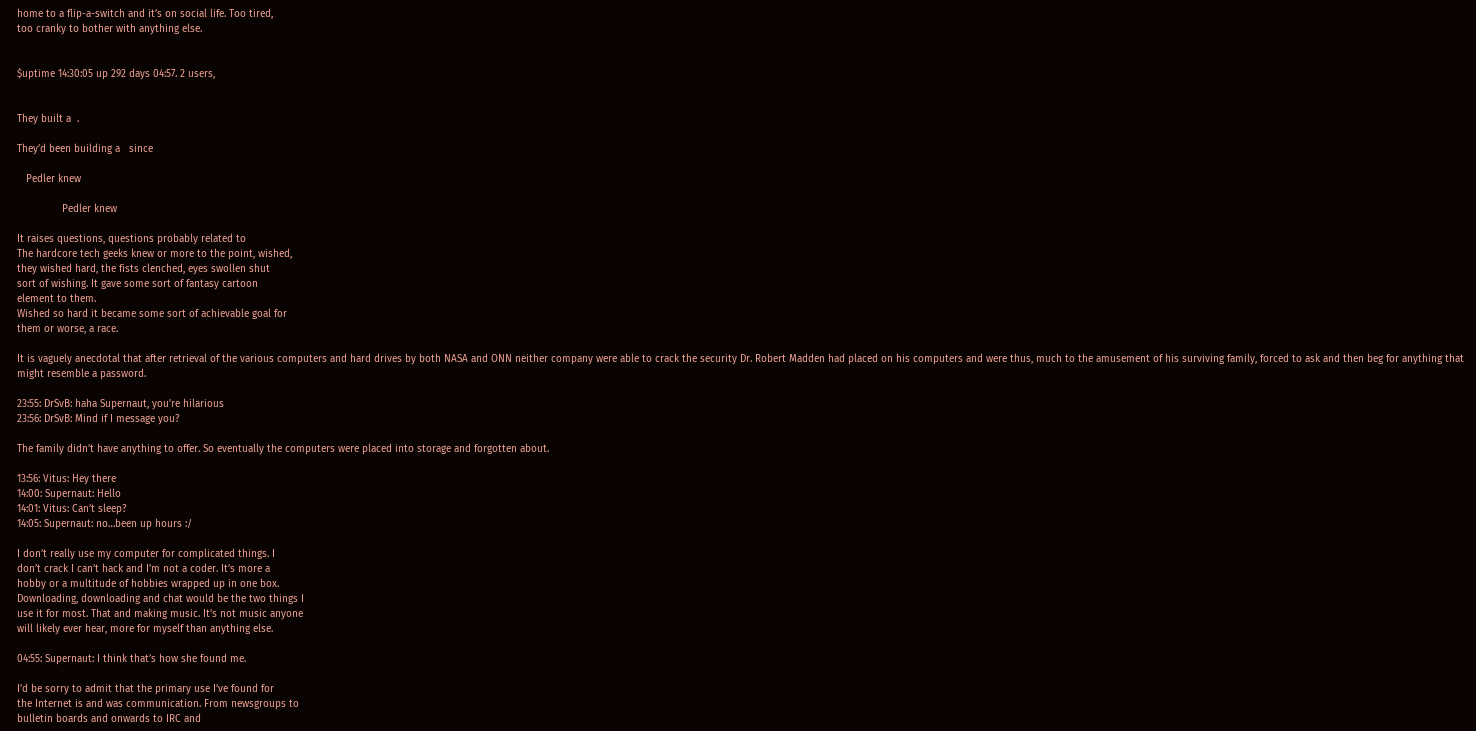home to a flip-a-switch and it’s on social life. Too tired,
too cranky to bother with anything else.


$uptime 14:30:05 up 292 days 04:57. 2 users,


They built a  .

They’d been building a   since

   Pedler knew

               Pedler knew

It raises questions, questions probably related to
The hardcore tech geeks knew or more to the point, wished,
they wished hard, the fists clenched, eyes swollen shut
sort of wishing. It gave some sort of fantasy cartoon
element to them.
Wished so hard it became some sort of achievable goal for
them or worse, a race.

It is vaguely anecdotal that after retrieval of the various computers and hard drives by both NASA and ONN neither company were able to crack the security Dr. Robert Madden had placed on his computers and were thus, much to the amusement of his surviving family, forced to ask and then beg for anything that might resemble a password.

23:55: DrSvB: haha Supernaut, you’re hilarious
23:56: DrSvB: Mind if I message you?

The family didn’t have anything to offer. So eventually the computers were placed into storage and forgotten about.

13:56: Vitus: Hey there
14:00: Supernaut: Hello
14:01: Vitus: Can’t sleep?
14:05: Supernaut: no…been up hours :/

I don’t really use my computer for complicated things. I
don’t crack I can’t hack and I’m not a coder. It’s more a
hobby or a multitude of hobbies wrapped up in one box.
Downloading, downloading and chat would be the two things I
use it for most. That and making music. It’s not music anyone
will likely ever hear, more for myself than anything else.

04:55: Supernaut: I think that’s how she found me.

I’d be sorry to admit that the primary use I’ve found for
the Internet is and was communication. From newsgroups to
bulletin boards and onwards to IRC and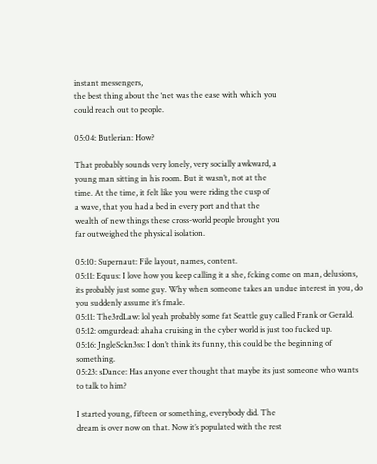instant messengers,
the best thing about the ‘net was the ease with which you
could reach out to people.

05:04: Butlerian: How?

That probably sounds very lonely, very socially awkward, a
young man sitting in his room. But it wasn’t, not at the
time. At the time, it felt like you were riding the cusp of
a wave, that you had a bed in every port and that the
wealth of new things these cross-world people brought you
far outweighed the physical isolation.

05:10: Supernaut: File layout, names, content.
05:11: Equus: I love how you keep calling it a she, fcking come on man, delusions, its probably just some guy. Why when someone takes an undue interest in you, do you suddenly assume it’s fmale.
05:11: The3rdLaw: lol yeah probably some fat Seattle guy called Frank or Gerald.
05:12: omgurdead: ahaha cruising in the cyber world is just too fucked up.
05:16: JngleSckn3ss: I don’t think its funny, this could be the beginning of something.
05:23: sDance: Has anyone ever thought that maybe its just someone who wants to talk to him?

I started young, fifteen or something, everybody did. The
dream is over now on that. Now it’s populated with the rest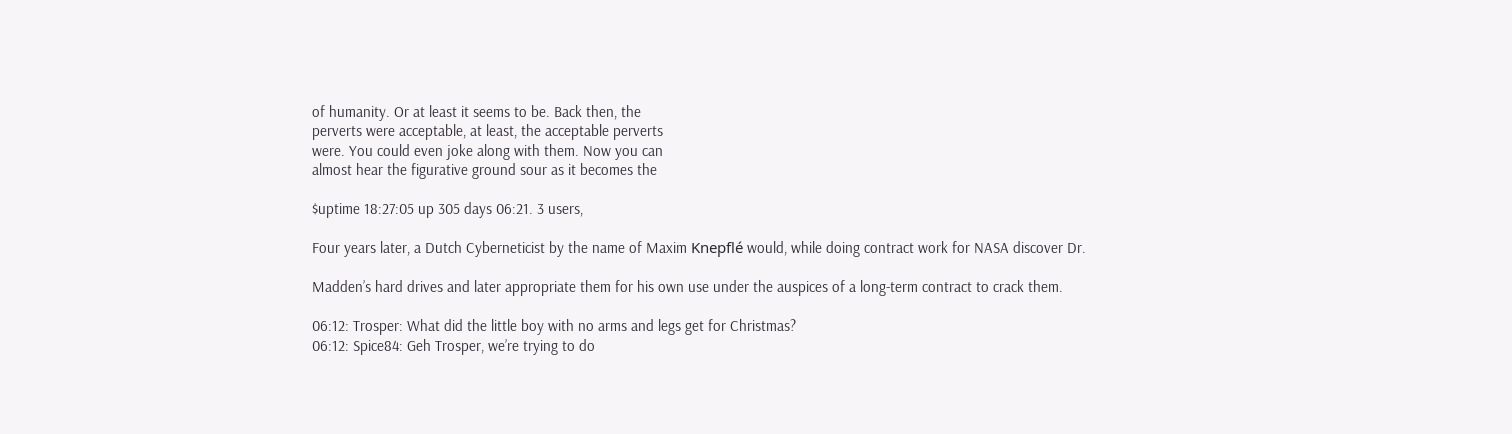of humanity. Or at least it seems to be. Back then, the
perverts were acceptable, at least, the acceptable perverts
were. You could even joke along with them. Now you can
almost hear the figurative ground sour as it becomes the

$uptime 18:27:05 up 305 days 06:21. 3 users,

Four years later, a Dutch Cyberneticist by the name of Maxim Knepflé would, while doing contract work for NASA discover Dr.

Madden’s hard drives and later appropriate them for his own use under the auspices of a long-term contract to crack them.

06:12: Trosper: What did the little boy with no arms and legs get for Christmas?
06:12: Spice84: Geh Trosper, we’re trying to do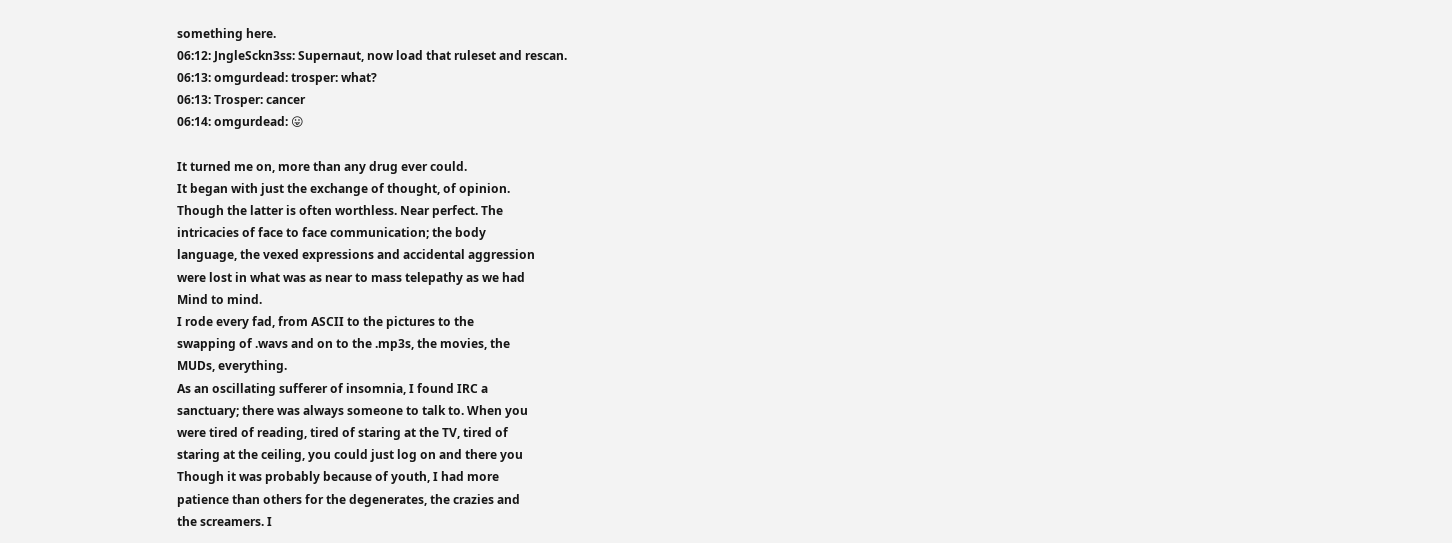something here.
06:12: JngleSckn3ss: Supernaut, now load that ruleset and rescan.
06:13: omgurdead: trosper: what?
06:13: Trosper: cancer
06:14: omgurdead: 😛

It turned me on, more than any drug ever could.
It began with just the exchange of thought, of opinion.
Though the latter is often worthless. Near perfect. The
intricacies of face to face communication; the body
language, the vexed expressions and accidental aggression
were lost in what was as near to mass telepathy as we had
Mind to mind.
I rode every fad, from ASCII to the pictures to the
swapping of .wavs and on to the .mp3s, the movies, the
MUDs, everything.
As an oscillating sufferer of insomnia, I found IRC a
sanctuary; there was always someone to talk to. When you
were tired of reading, tired of staring at the TV, tired of
staring at the ceiling, you could just log on and there you
Though it was probably because of youth, I had more
patience than others for the degenerates, the crazies and
the screamers. I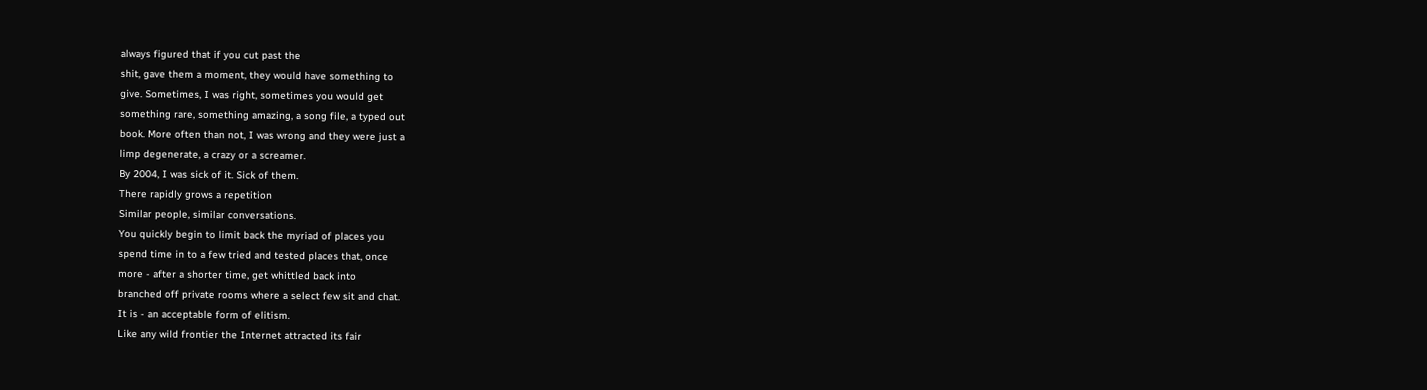always figured that if you cut past the
shit, gave them a moment, they would have something to
give. Sometimes, I was right, sometimes you would get
something rare, something amazing, a song file, a typed out
book. More often than not, I was wrong and they were just a
limp degenerate, a crazy or a screamer.
By 2004, I was sick of it. Sick of them.
There rapidly grows a repetition
Similar people, similar conversations.
You quickly begin to limit back the myriad of places you
spend time in to a few tried and tested places that, once
more - after a shorter time, get whittled back into
branched off private rooms where a select few sit and chat.
It is - an acceptable form of elitism.
Like any wild frontier the Internet attracted its fair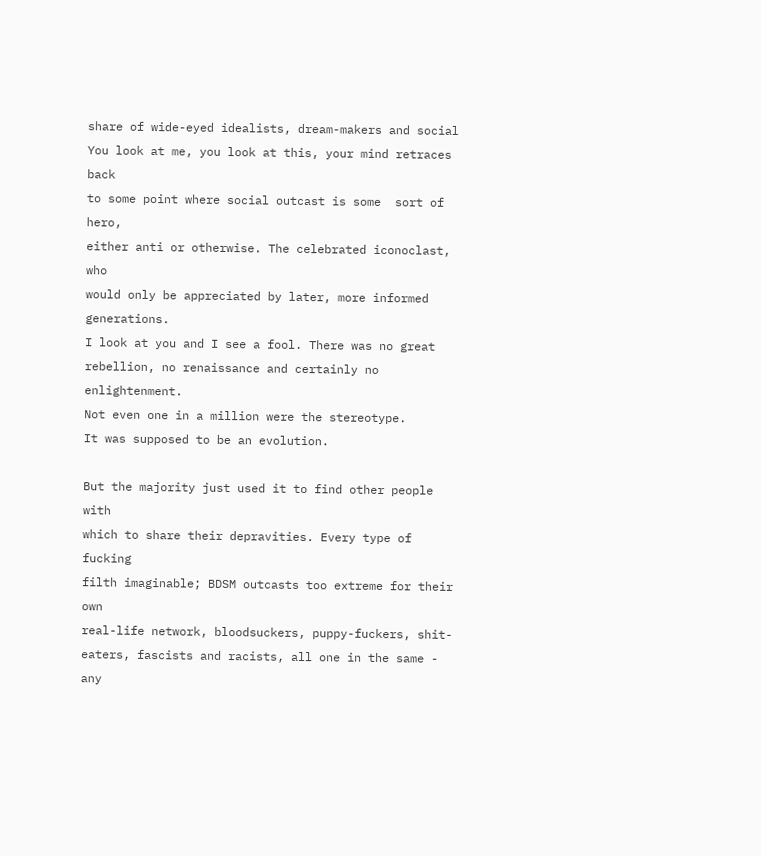share of wide-eyed idealists, dream-makers and social
You look at me, you look at this, your mind retraces back
to some point where social outcast is some  sort of hero,
either anti or otherwise. The celebrated iconoclast, who
would only be appreciated by later, more informed generations.
I look at you and I see a fool. There was no great
rebellion, no renaissance and certainly no enlightenment.
Not even one in a million were the stereotype.
It was supposed to be an evolution.

But the majority just used it to find other people with
which to share their depravities. Every type of fucking
filth imaginable; BDSM outcasts too extreme for their own
real-life network, bloodsuckers, puppy-fuckers, shit-
eaters, fascists and racists, all one in the same - any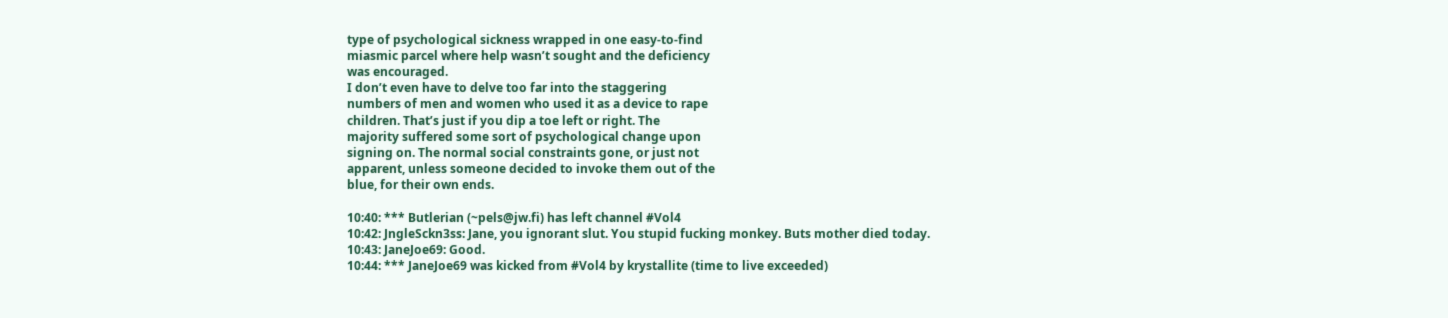type of psychological sickness wrapped in one easy-to-find
miasmic parcel where help wasn’t sought and the deficiency
was encouraged.
I don’t even have to delve too far into the staggering
numbers of men and women who used it as a device to rape
children. That’s just if you dip a toe left or right. The
majority suffered some sort of psychological change upon
signing on. The normal social constraints gone, or just not
apparent, unless someone decided to invoke them out of the
blue, for their own ends.

10:40: *** Butlerian (~pels@jw.fi) has left channel #Vol4
10:42: JngleSckn3ss: Jane, you ignorant slut. You stupid fucking monkey. Buts mother died today.
10:43: JaneJoe69: Good.
10:44: *** JaneJoe69 was kicked from #Vol4 by krystallite (time to live exceeded)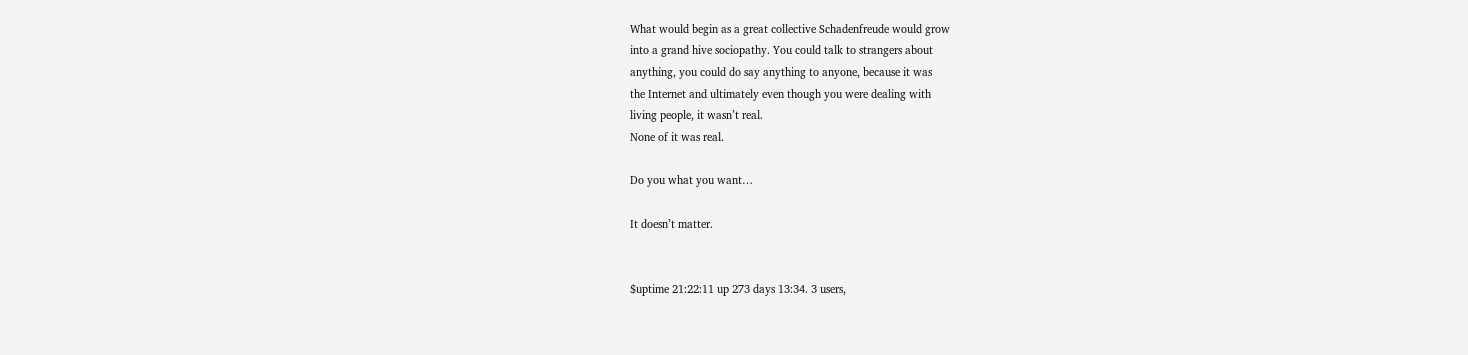What would begin as a great collective Schadenfreude would grow
into a grand hive sociopathy. You could talk to strangers about
anything, you could do say anything to anyone, because it was
the Internet and ultimately even though you were dealing with
living people, it wasn’t real.
None of it was real.

Do you what you want…

It doesn’t matter.


$uptime 21:22:11 up 273 days 13:34. 3 users,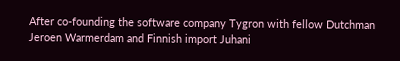After co-founding the software company Tygron with fellow Dutchman Jeroen Warmerdam and Finnish import Juhani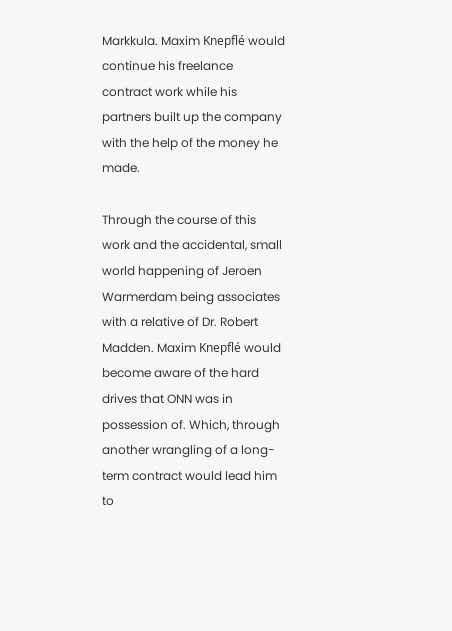Markkula. Maxim Knepflé would continue his freelance contract work while his partners built up the company with the help of the money he made.

Through the course of this work and the accidental, small world happening of Jeroen Warmerdam being associates with a relative of Dr. Robert Madden. Maxim Knepflé would become aware of the hard drives that ONN was in possession of. Which, through another wrangling of a long-term contract would lead him to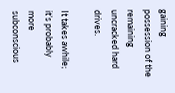gaining possession of the remaining uncracked hard drives.

It takes awhile; it’s probably more subconscious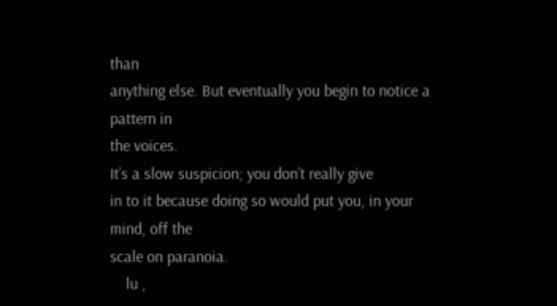than
anything else. But eventually you begin to notice a pattern in
the voices.
It’s a slow suspicion; you don’t really give
in to it because doing so would put you, in your mind, off the
scale on paranoia.
    lu ,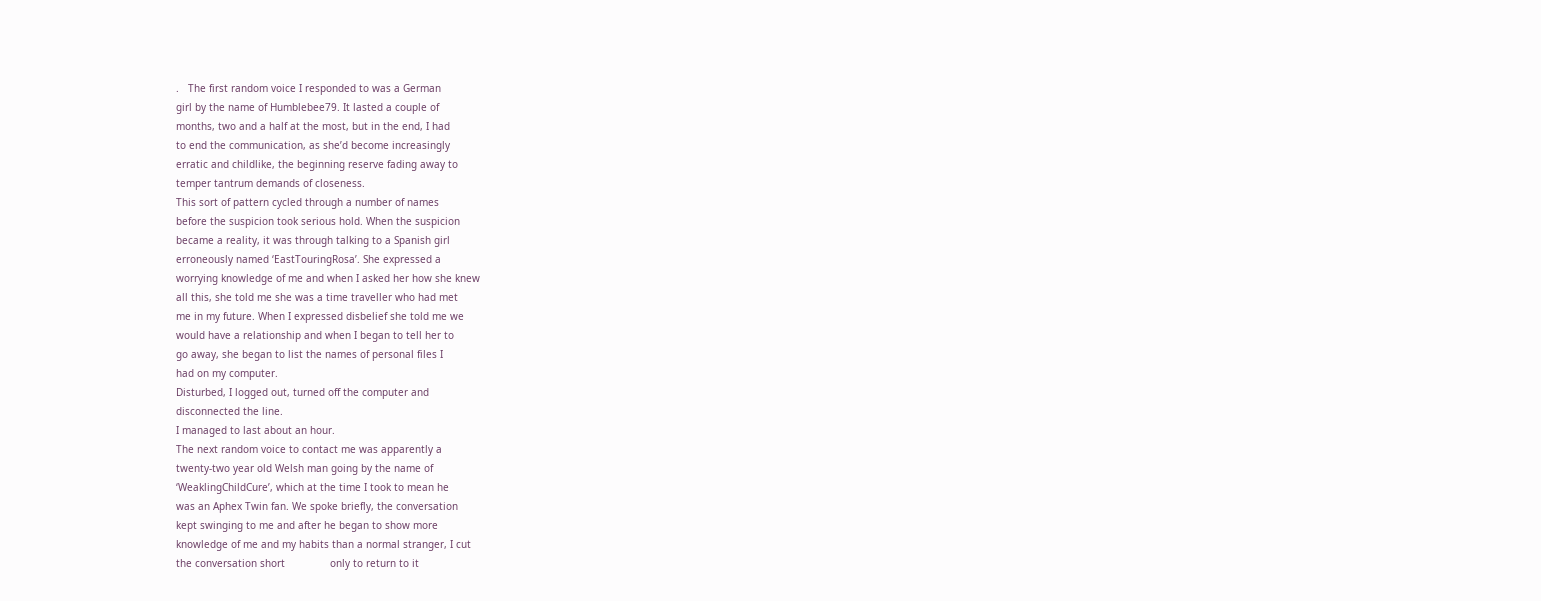.   The first random voice I responded to was a German
girl by the name of Humblebee79. It lasted a couple of
months, two and a half at the most, but in the end, I had
to end the communication, as she’d become increasingly
erratic and childlike, the beginning reserve fading away to
temper tantrum demands of closeness.
This sort of pattern cycled through a number of names
before the suspicion took serious hold. When the suspicion
became a reality, it was through talking to a Spanish girl
erroneously named ‘EastTouringRosa’. She expressed a
worrying knowledge of me and when I asked her how she knew
all this, she told me she was a time traveller who had met
me in my future. When I expressed disbelief she told me we
would have a relationship and when I began to tell her to
go away, she began to list the names of personal files I
had on my computer.
Disturbed, I logged out, turned off the computer and
disconnected the line.
I managed to last about an hour.
The next random voice to contact me was apparently a
twenty-two year old Welsh man going by the name of
‘WeaklingChildCure’, which at the time I took to mean he
was an Aphex Twin fan. We spoke briefly, the conversation
kept swinging to me and after he began to show more
knowledge of me and my habits than a normal stranger, I cut
the conversation short               only to return to it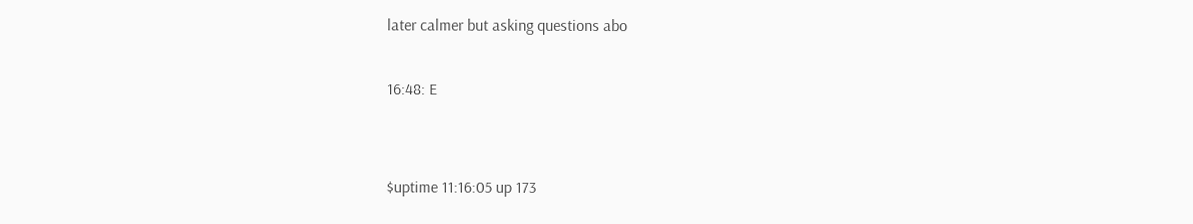later calmer but asking questions abo

16:48: E


$uptime 11:16:05 up 173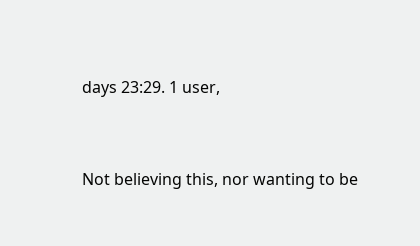days 23:29. 1 user,


Not believing this, nor wanting to be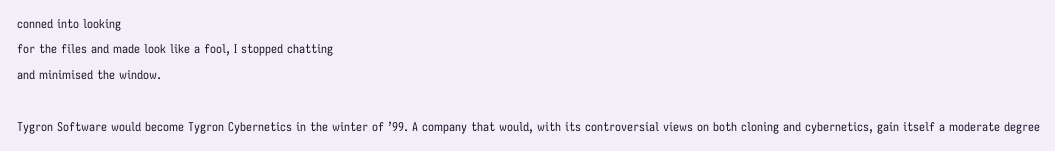conned into looking
for the files and made look like a fool, I stopped chatting
and minimised the window.

Tygron Software would become Tygron Cybernetics in the winter of ’99. A company that would, with its controversial views on both cloning and cybernetics, gain itself a moderate degree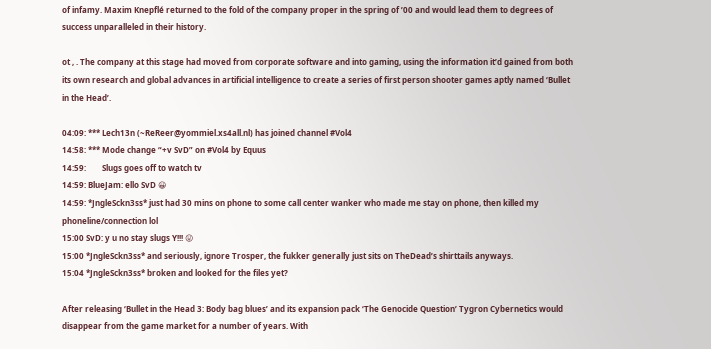of infamy. Maxim Knepflé returned to the fold of the company proper in the spring of ’00 and would lead them to degrees of success unparalleled in their history.

ot , . The company at this stage had moved from corporate software and into gaming, using the information it’d gained from both its own research and global advances in artificial intelligence to create a series of first person shooter games aptly named ‘Bullet in the Head’.

04:09: *** Lech13n (~ReReer@yommiel.xs4all.nl) has joined channel #Vol4
14:58: *** Mode change “+v SvD” on #Vol4 by Equus
14:59:        Slugs goes off to watch tv
14:59: BlueJam: ello SvD 😀
14:59: *JngleSckn3ss* just had 30 mins on phone to some call center wanker who made me stay on phone, then killed my phoneline/connection lol
15:00 SvD: y u no stay slugs Y!!! 😛
15:00 *JngleSckn3ss* and seriously, ignore Trosper, the fukker generally just sits on TheDead’s shirttails anyways.
15:04 *JngleSckn3ss* broken and looked for the files yet?

After releasing ‘Bullet in the Head 3: Body bag blues’ and its expansion pack ‘The Genocide Question’ Tygron Cybernetics would disappear from the game market for a number of years. With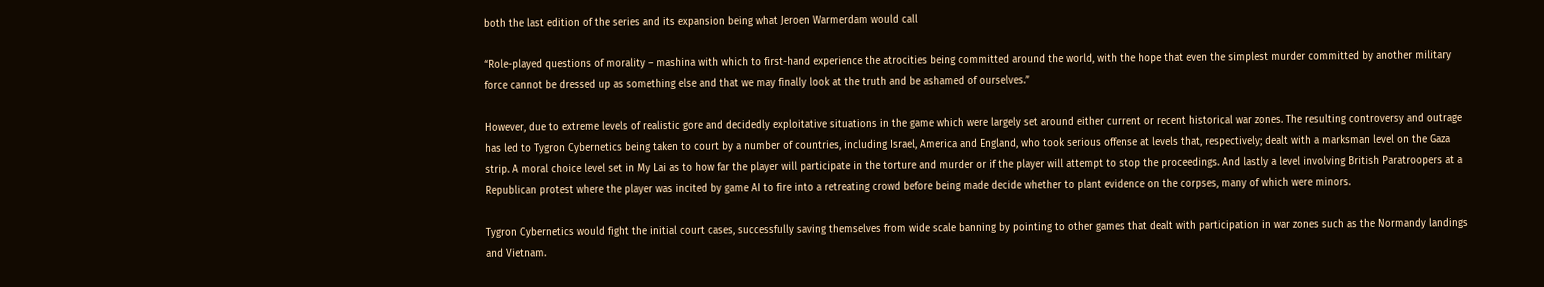both the last edition of the series and its expansion being what Jeroen Warmerdam would call

“Role-played questions of morality – mashina with which to first-hand experience the atrocities being committed around the world, with the hope that even the simplest murder committed by another military force cannot be dressed up as something else and that we may finally look at the truth and be ashamed of ourselves.”

However, due to extreme levels of realistic gore and decidedly exploitative situations in the game which were largely set around either current or recent historical war zones. The resulting controversy and outrage has led to Tygron Cybernetics being taken to court by a number of countries, including Israel, America and England, who took serious offense at levels that, respectively; dealt with a marksman level on the Gaza strip. A moral choice level set in My Lai as to how far the player will participate in the torture and murder or if the player will attempt to stop the proceedings. And lastly a level involving British Paratroopers at a Republican protest where the player was incited by game AI to fire into a retreating crowd before being made decide whether to plant evidence on the corpses, many of which were minors.

Tygron Cybernetics would fight the initial court cases, successfully saving themselves from wide scale banning by pointing to other games that dealt with participation in war zones such as the Normandy landings and Vietnam.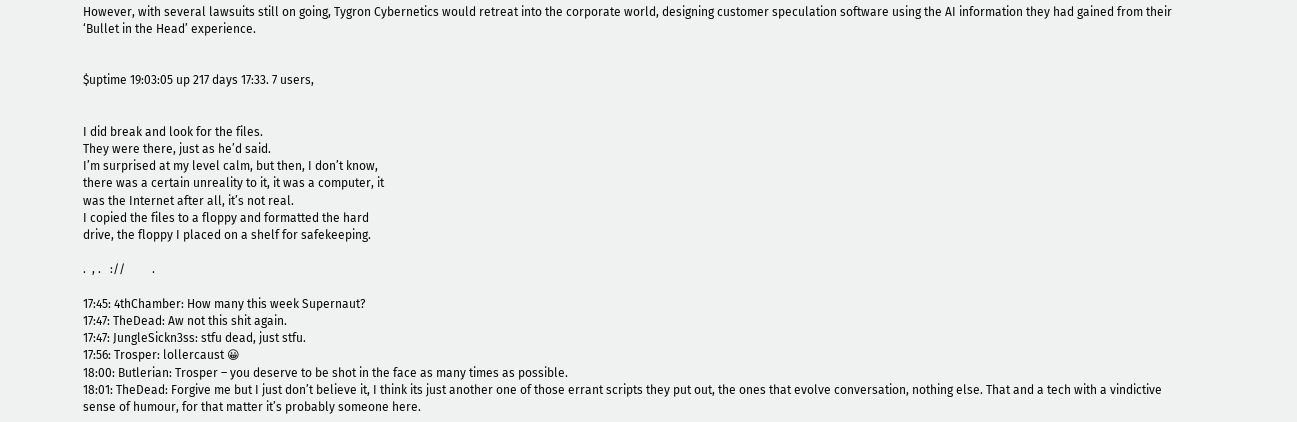However, with several lawsuits still on going, Tygron Cybernetics would retreat into the corporate world, designing customer speculation software using the AI information they had gained from their ‘Bullet in the Head’ experience.


$uptime 19:03:05 up 217 days 17:33. 7 users,


I did break and look for the files.
They were there, just as he’d said.
I’m surprised at my level calm, but then, I don’t know,
there was a certain unreality to it, it was a computer, it
was the Internet after all, it’s not real.
I copied the files to a floppy and formatted the hard
drive, the floppy I placed on a shelf for safekeeping.

.  , .   ://         .

17:45: 4thChamber: How many this week Supernaut?
17:47: TheDead: Aw not this shit again.
17:47: JungleSickn3ss: stfu dead, just stfu.
17:56: Trosper: lollercaust 😀
18:00: Butlerian: Trosper – you deserve to be shot in the face as many times as possible.
18:01: TheDead: Forgive me but I just don’t believe it, I think its just another one of those errant scripts they put out, the ones that evolve conversation, nothing else. That and a tech with a vindictive sense of humour, for that matter it’s probably someone here.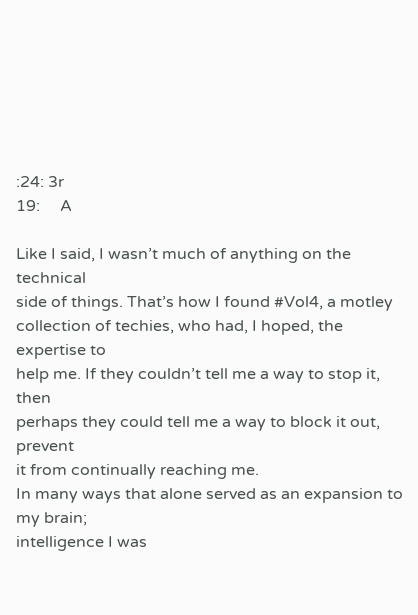:24: 3r
19:     A

Like I said, I wasn’t much of anything on the technical
side of things. That’s how I found #Vol4, a motley
collection of techies, who had, I hoped, the expertise to
help me. If they couldn’t tell me a way to stop it, then
perhaps they could tell me a way to block it out, prevent
it from continually reaching me.
In many ways that alone served as an expansion to my brain;
intelligence I was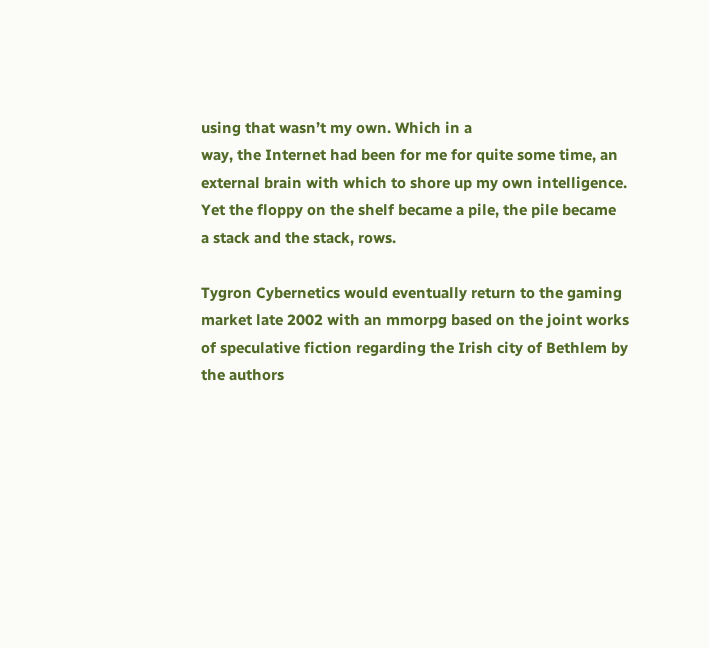using that wasn’t my own. Which in a
way, the Internet had been for me for quite some time, an
external brain with which to shore up my own intelligence.
Yet the floppy on the shelf became a pile, the pile became
a stack and the stack, rows.

Tygron Cybernetics would eventually return to the gaming market late 2002 with an mmorpg based on the joint works of speculative fiction regarding the Irish city of Bethlem by the authors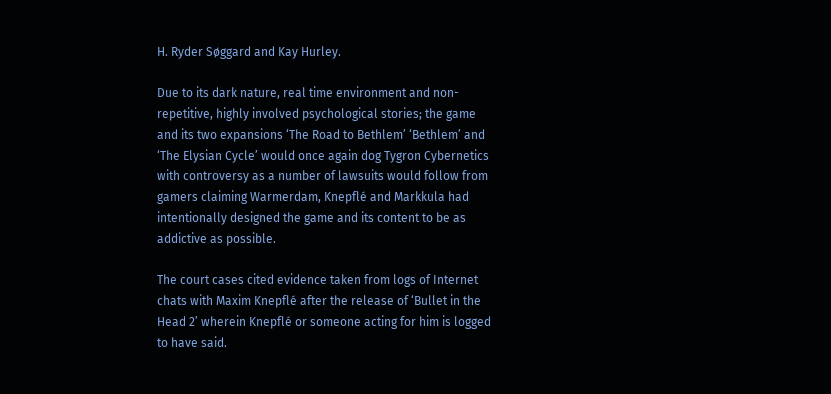H. Ryder Søggard and Kay Hurley.

Due to its dark nature, real time environment and non-repetitive, highly involved psychological stories; the game and its two expansions ‘The Road to Bethlem’ ‘Bethlem’ and ‘The Elysian Cycle’ would once again dog Tygron Cybernetics with controversy as a number of lawsuits would follow from gamers claiming Warmerdam, Knepflé and Markkula had intentionally designed the game and its content to be as addictive as possible.

The court cases cited evidence taken from logs of Internet chats with Maxim Knepflé after the release of ‘Bullet in the Head 2’ wherein Knepflé or someone acting for him is logged to have said.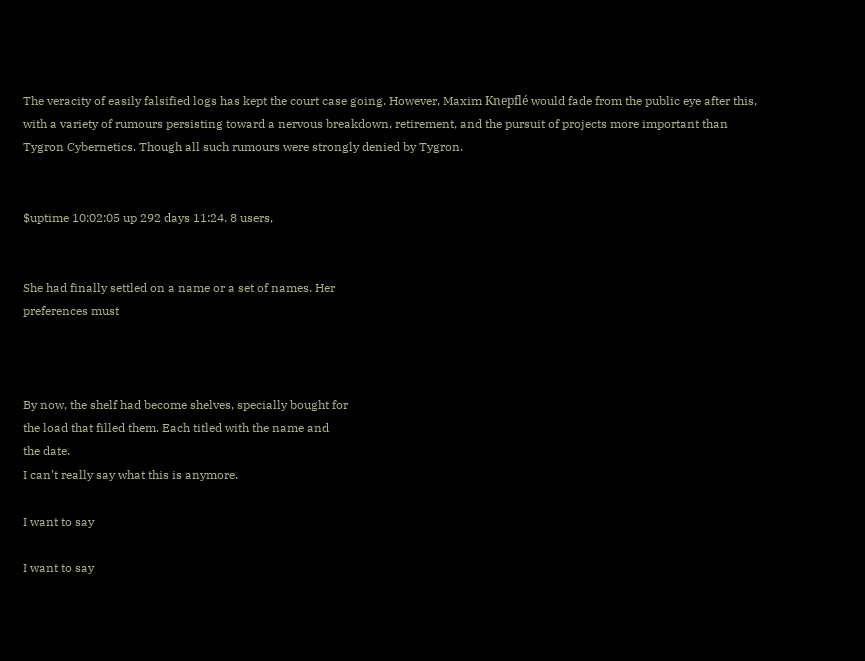The veracity of easily falsified logs has kept the court case going. However, Maxim Knepflé would fade from the public eye after this, with a variety of rumours persisting toward a nervous breakdown, retirement, and the pursuit of projects more important than Tygron Cybernetics. Though all such rumours were strongly denied by Tygron.


$uptime 10:02:05 up 292 days 11:24. 8 users,


She had finally settled on a name or a set of names. Her
preferences must



By now, the shelf had become shelves, specially bought for
the load that filled them. Each titled with the name and
the date.
I can’t really say what this is anymore.

I want to say

I want to say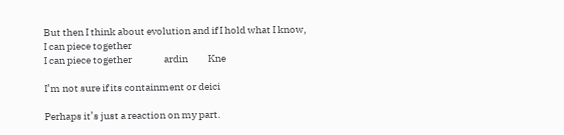But then I think about evolution and if I hold what I know,
I can piece together
I can piece together                ardin          Kne

I’m not sure if its containment or deici

Perhaps it’s just a reaction on my part.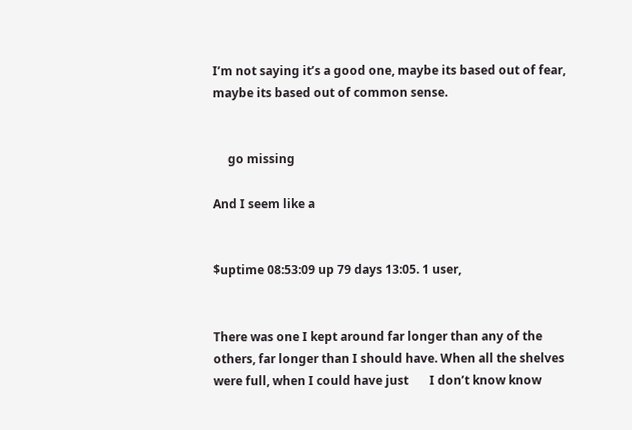I’m not saying it’s a good one, maybe its based out of fear,
maybe its based out of common sense.


     go missing

And I seem like a


$uptime 08:53:09 up 79 days 13:05. 1 user,


There was one I kept around far longer than any of the
others, far longer than I should have. When all the shelves
were full, when I could have just       I don’t know know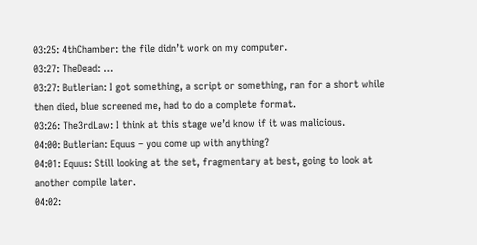03:25: 4thChamber: the file didn’t work on my computer.
03:27: TheDead: …
03:27: Butlerian: I got something, a script or something, ran for a short while then died, blue screened me, had to do a complete format.
03:26: The3rdLaw: I think at this stage we’d know if it was malicious.
04:00: Butlerian: Equus – you come up with anything?
04:01: Equus: Still looking at the set, fragmentary at best, going to look at another compile later.
04:02: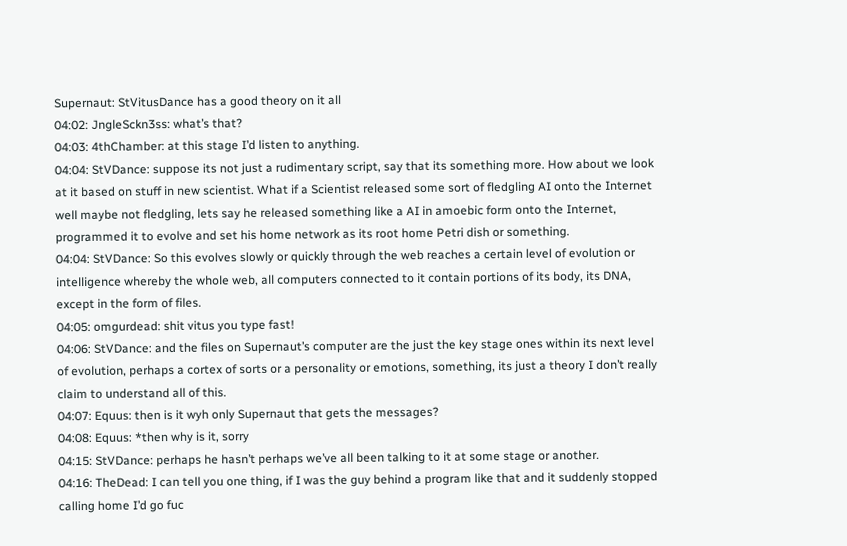Supernaut: StVitusDance has a good theory on it all
04:02: JngleSckn3ss: what’s that?
04:03: 4thChamber: at this stage I’d listen to anything.
04:04: StVDance: suppose its not just a rudimentary script, say that its something more. How about we look at it based on stuff in new scientist. What if a Scientist released some sort of fledgling AI onto the Internet well maybe not fledgling, lets say he released something like a AI in amoebic form onto the Internet, programmed it to evolve and set his home network as its root home Petri dish or something.
04:04: StVDance: So this evolves slowly or quickly through the web reaches a certain level of evolution or intelligence whereby the whole web, all computers connected to it contain portions of its body, its DNA, except in the form of files.
04:05: omgurdead: shit vitus you type fast!
04:06: StVDance: and the files on Supernaut’s computer are the just the key stage ones within its next level of evolution, perhaps a cortex of sorts or a personality or emotions, something, its just a theory I don’t really claim to understand all of this.
04:07: Equus: then is it wyh only Supernaut that gets the messages?
04:08: Equus: *then why is it, sorry
04:15: StVDance: perhaps he hasn’t perhaps we’ve all been talking to it at some stage or another.
04:16: TheDead: I can tell you one thing, if I was the guy behind a program like that and it suddenly stopped calling home I’d go fuc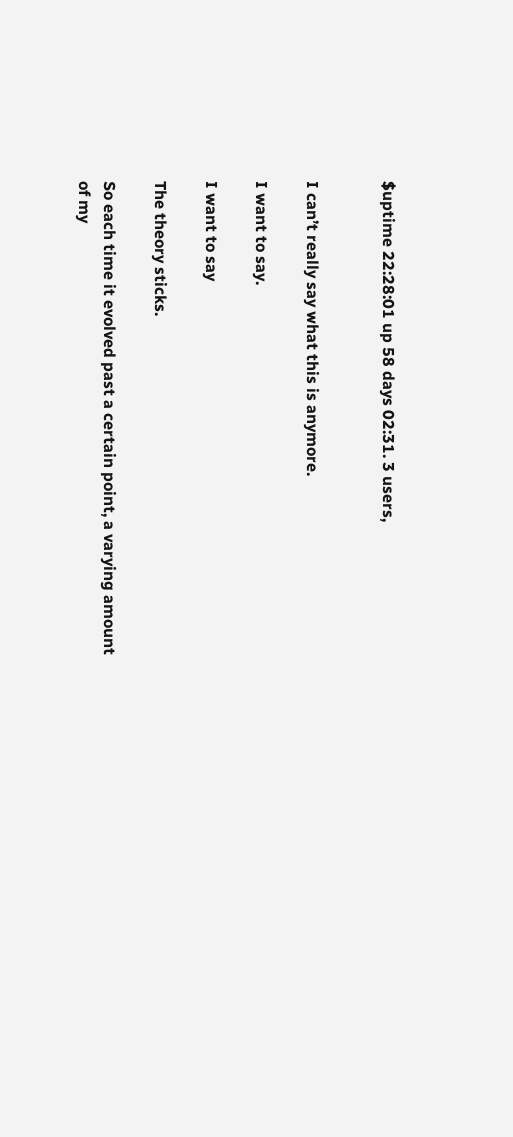$uptime 22:28:01 up 58 days 02:31. 3 users,


I can’t really say what this is anymore.

I want to say.

I want to say

The theory sticks.

So each time it evolved past a certain point, a varying amount
of my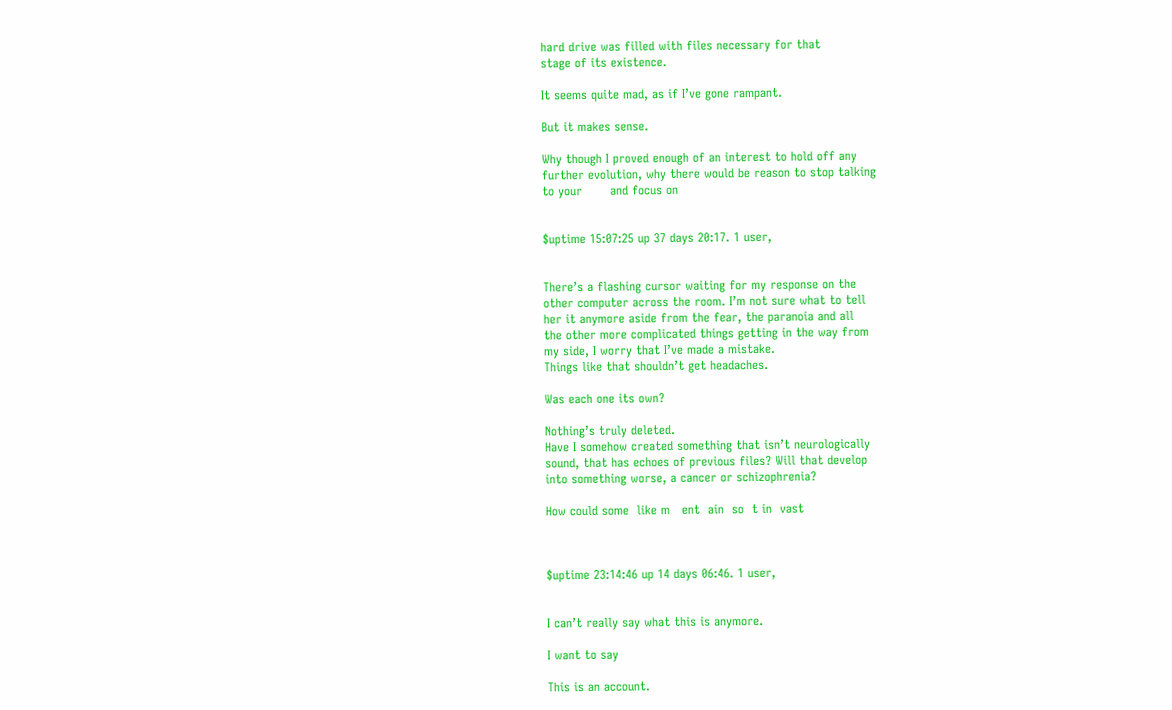hard drive was filled with files necessary for that
stage of its existence.

It seems quite mad, as if I’ve gone rampant.

But it makes sense.

Why though I proved enough of an interest to hold off any
further evolution, why there would be reason to stop talking
to your       and focus on


$uptime 15:07:25 up 37 days 20:17. 1 user,


There’s a flashing cursor waiting for my response on the
other computer across the room. I’m not sure what to tell
her it anymore aside from the fear, the paranoia and all
the other more complicated things getting in the way from
my side, I worry that I’ve made a mistake.
Things like that shouldn’t get headaches.

Was each one its own?

Nothing’s truly deleted.
Have I somehow created something that isn’t neurologically
sound, that has echoes of previous files? Will that develop
into something worse, a cancer or schizophrenia?

How could some  like m   ent  ain  so  t in  vast



$uptime 23:14:46 up 14 days 06:46. 1 user,


I can’t really say what this is anymore.

I want to say

This is an account.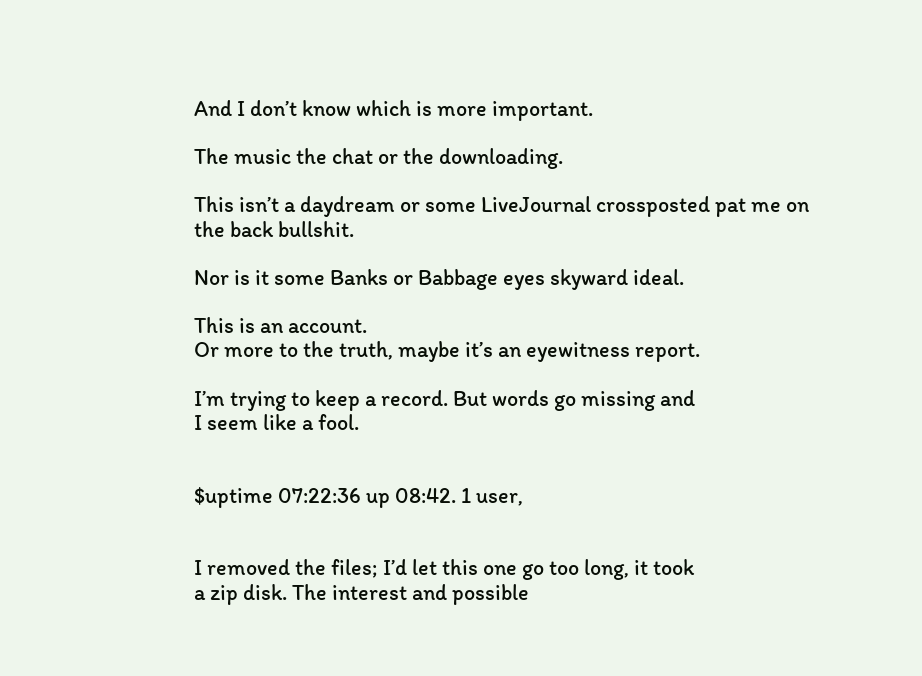And I don’t know which is more important.

The music the chat or the downloading.

This isn’t a daydream or some LiveJournal crossposted pat me on
the back bullshit.

Nor is it some Banks or Babbage eyes skyward ideal.

This is an account.
Or more to the truth, maybe it’s an eyewitness report.

I’m trying to keep a record. But words go missing and
I seem like a fool.


$uptime 07:22:36 up 08:42. 1 user,


I removed the files; I’d let this one go too long, it took
a zip disk. The interest and possible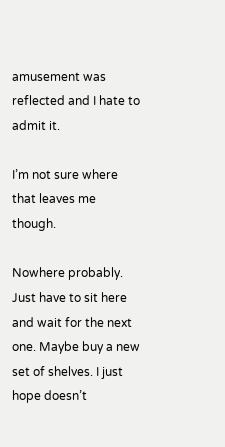amusement was
reflected and I hate to admit it.

I’m not sure where that leaves me though.

Nowhere probably. Just have to sit here and wait for the next
one. Maybe buy a new set of shelves. I just hope doesn’t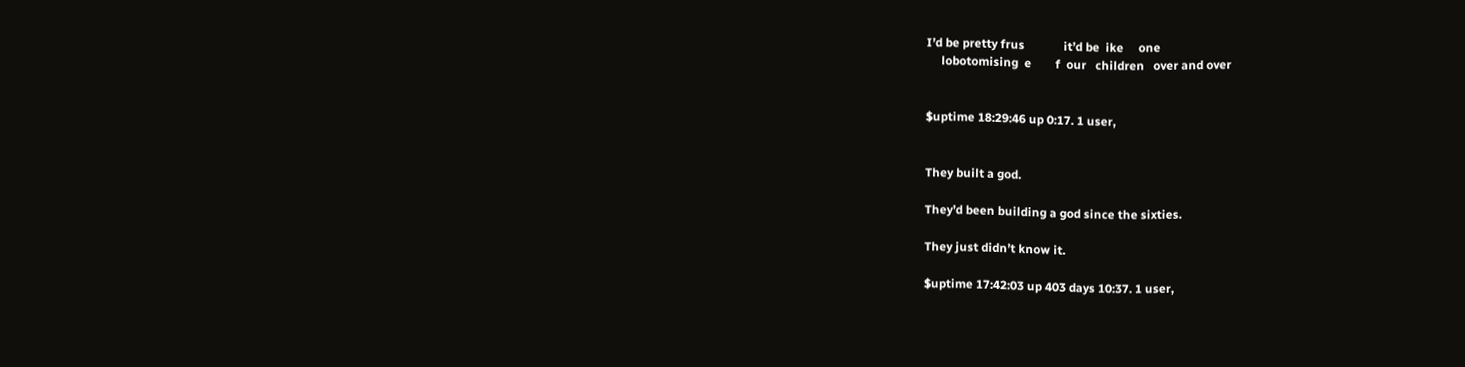I’d be pretty frus             it’d be  ike     one
     lobotomising  e        f  our   children   over and over


$uptime 18:29:46 up 0:17. 1 user,


They built a god.

They’d been building a god since the sixties.

They just didn’t know it.

$uptime 17:42:03 up 403 days 10:37. 1 user,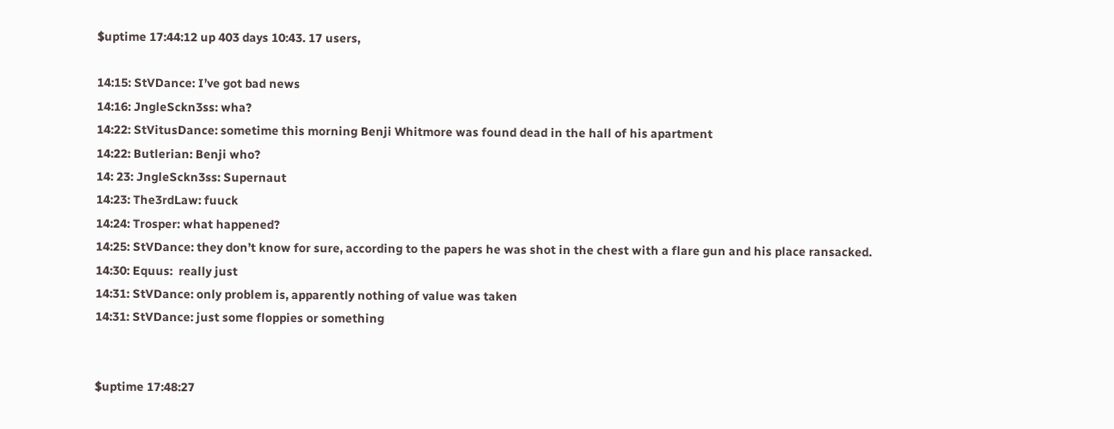$uptime 17:44:12 up 403 days 10:43. 17 users,

14:15: StVDance: I’ve got bad news
14:16: JngleSckn3ss: wha?
14:22: StVitusDance: sometime this morning Benji Whitmore was found dead in the hall of his apartment
14:22: Butlerian: Benji who?
14: 23: JngleSckn3ss: Supernaut
14:23: The3rdLaw: fuuck
14:24: Trosper: what happened?
14:25: StVDance: they don’t know for sure, according to the papers he was shot in the chest with a flare gun and his place ransacked.
14:30: Equus:  really just
14:31: StVDance: only problem is, apparently nothing of value was taken
14:31: StVDance: just some floppies or something


$uptime 17:48:27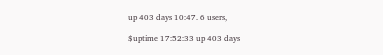up 403 days 10:47. 6 users,

$uptime 17:52:33 up 403 days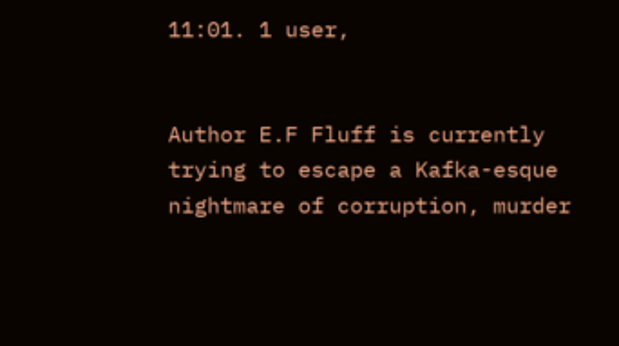11:01. 1 user,


Author E.F Fluff is currently trying to escape a Kafka-esque nightmare of corruption, murder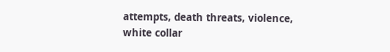attempts, death threats, violence, white collar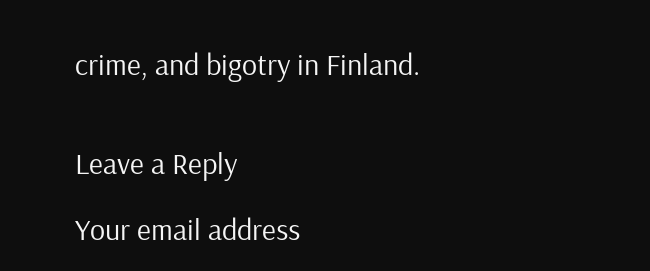crime, and bigotry in Finland.


Leave a Reply

Your email address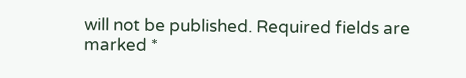will not be published. Required fields are marked *